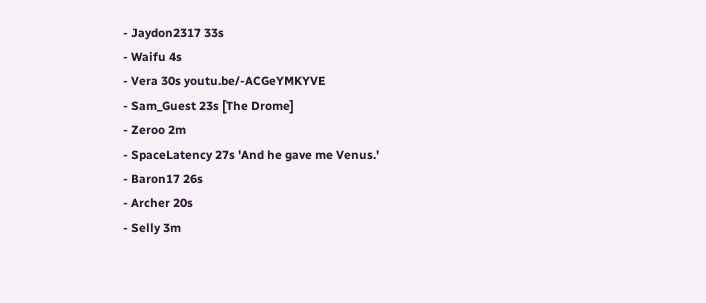- Jaydon2317 33s
- Waifu 4s
- Vera 30s youtu.be/-ACGeYMKYVE
- Sam_Guest 23s [The Drome]
- Zeroo 2m
- SpaceLatency 27s 'And he gave me Venus.'
- Baron17 26s
- Archer 20s
- Selly 3m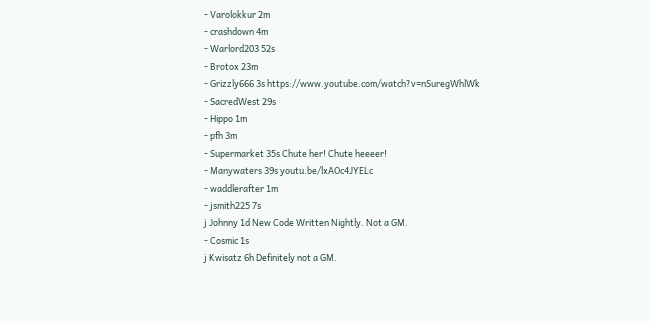- Varolokkur 2m
- crashdown 4m
- Warlord203 52s
- Brotox 23m
- Grizzly666 3s https://www.youtube.com/watch?v=nSuregWhlWk
- SacredWest 29s
- Hippo 1m
- pfh 3m
- Supermarket 35s Chute her! Chute heeeer!
- Manywaters 39s youtu.be/lxAOc4JYELc
- waddlerafter 1m
- jsmith225 7s
j Johnny 1d New Code Written Nightly. Not a GM.
- Cosmic 1s
j Kwisatz 6h Definitely not a GM.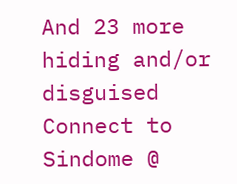And 23 more hiding and/or disguised
Connect to Sindome @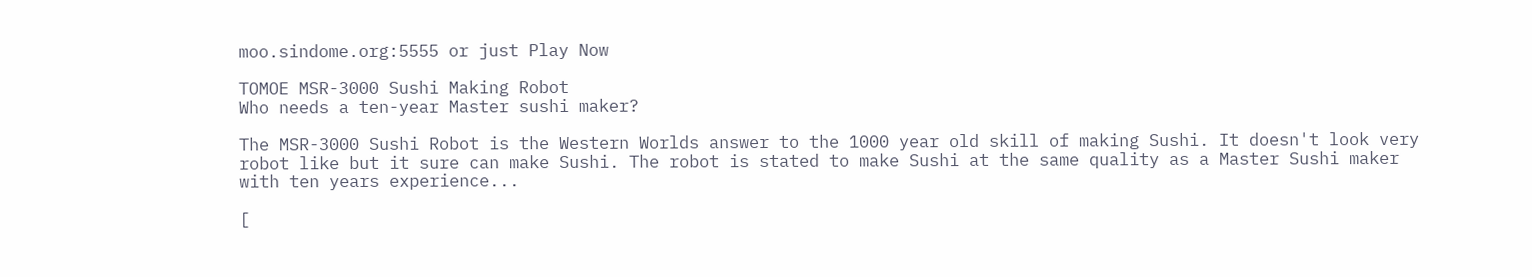moo.sindome.org:5555 or just Play Now

TOMOE MSR-3000 Sushi Making Robot
Who needs a ten-year Master sushi maker?

The MSR-3000 Sushi Robot is the Western Worlds answer to the 1000 year old skill of making Sushi. It doesn't look very robot like but it sure can make Sushi. The robot is stated to make Sushi at the same quality as a Master Sushi maker with ten years experience...

[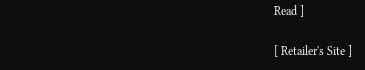Read ]

[ Retailer's Site ]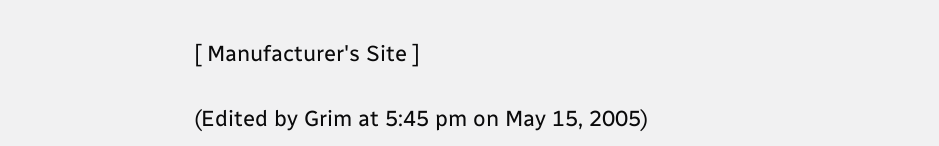[ Manufacturer's Site ]

(Edited by Grim at 5:45 pm on May 15, 2005)